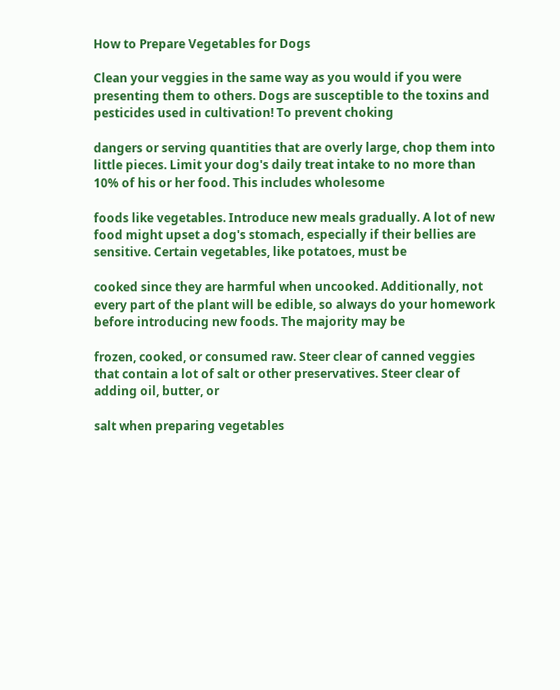How to Prepare Vegetables for Dogs

Clean your veggies in the same way as you would if you were presenting them to others. Dogs are susceptible to the toxins and pesticides used in cultivation! To prevent choking

dangers or serving quantities that are overly large, chop them into little pieces. Limit your dog's daily treat intake to no more than 10% of his or her food. This includes wholesome

foods like vegetables. Introduce new meals gradually. A lot of new food might upset a dog's stomach, especially if their bellies are sensitive. Certain vegetables, like potatoes, must be

cooked since they are harmful when uncooked. Additionally, not every part of the plant will be edible, so always do your homework before introducing new foods. The majority may be

frozen, cooked, or consumed raw. Steer clear of canned veggies that contain a lot of salt or other preservatives. Steer clear of adding oil, butter, or

salt when preparing vegetables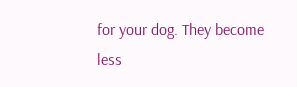for your dog. They become less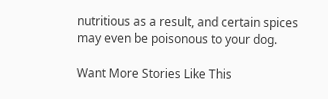nutritious as a result, and certain spices may even be poisonous to your dog.

Want More Stories Like This